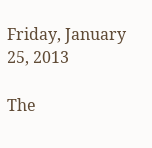Friday, January 25, 2013

The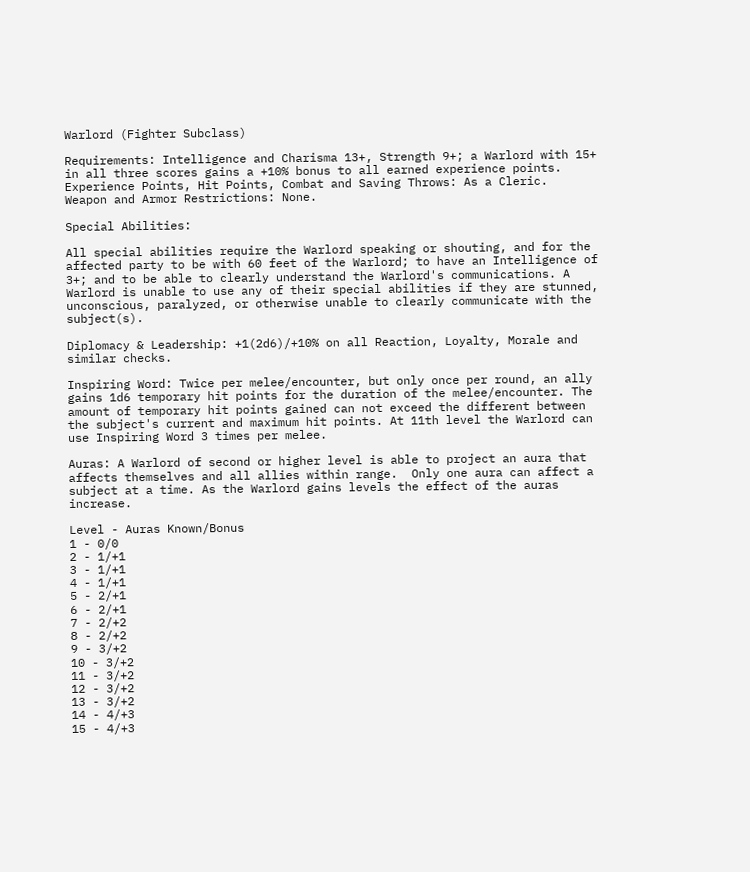Warlord (Fighter Subclass)

Requirements: Intelligence and Charisma 13+, Strength 9+; a Warlord with 15+ in all three scores gains a +10% bonus to all earned experience points.
Experience Points, Hit Points, Combat and Saving Throws: As a Cleric.
Weapon and Armor Restrictions: None.

Special Abilities:

All special abilities require the Warlord speaking or shouting, and for the affected party to be with 60 feet of the Warlord; to have an Intelligence of 3+; and to be able to clearly understand the Warlord's communications. A Warlord is unable to use any of their special abilities if they are stunned, unconscious, paralyzed, or otherwise unable to clearly communicate with the subject(s).

Diplomacy & Leadership: +1(2d6)/+10% on all Reaction, Loyalty, Morale and similar checks.

Inspiring Word: Twice per melee/encounter, but only once per round, an ally gains 1d6 temporary hit points for the duration of the melee/encounter. The amount of temporary hit points gained can not exceed the different between the subject's current and maximum hit points. At 11th level the Warlord can use Inspiring Word 3 times per melee.

Auras: A Warlord of second or higher level is able to project an aura that affects themselves and all allies within range.  Only one aura can affect a subject at a time. As the Warlord gains levels the effect of the auras increase.

Level - Auras Known/Bonus
1 - 0/0
2 - 1/+1
3 - 1/+1
4 - 1/+1
5 - 2/+1
6 - 2/+1
7 - 2/+2
8 - 2/+2
9 - 3/+2
10 - 3/+2
11 - 3/+2
12 - 3/+2
13 - 3/+2
14 - 4/+3
15 - 4/+3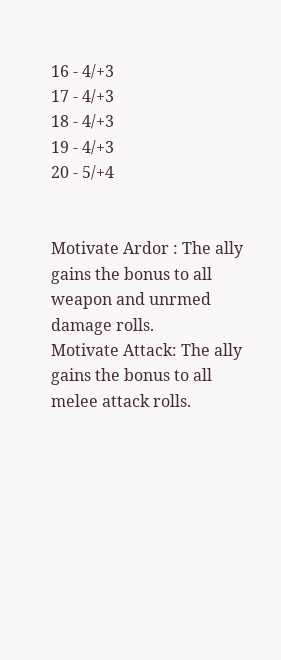16 - 4/+3
17 - 4/+3
18 - 4/+3
19 - 4/+3
20 - 5/+4


Motivate Ardor : The ally gains the bonus to all weapon and unrmed damage rolls.
Motivate Attack: The ally gains the bonus to all melee attack rolls.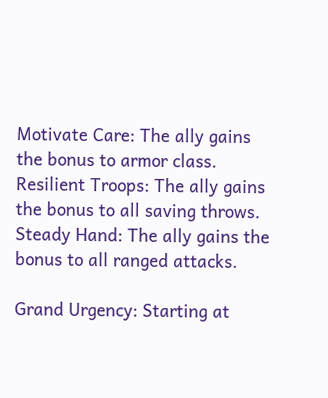Motivate Care: The ally gains the bonus to armor class.
Resilient Troops: The ally gains the bonus to all saving throws.
Steady Hand: The ally gains the bonus to all ranged attacks.

Grand Urgency: Starting at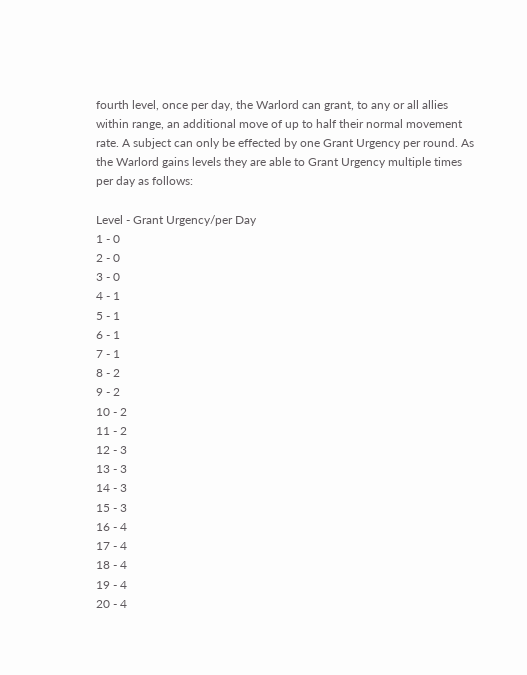fourth level, once per day, the Warlord can grant, to any or all allies within range, an additional move of up to half their normal movement rate. A subject can only be effected by one Grant Urgency per round. As the Warlord gains levels they are able to Grant Urgency multiple times per day as follows:

Level - Grant Urgency/per Day
1 - 0
2 - 0
3 - 0
4 - 1
5 - 1
6 - 1
7 - 1
8 - 2
9 - 2
10 - 2
11 - 2
12 - 3
13 - 3
14 - 3
15 - 3
16 - 4
17 - 4
18 - 4
19 - 4
20 - 4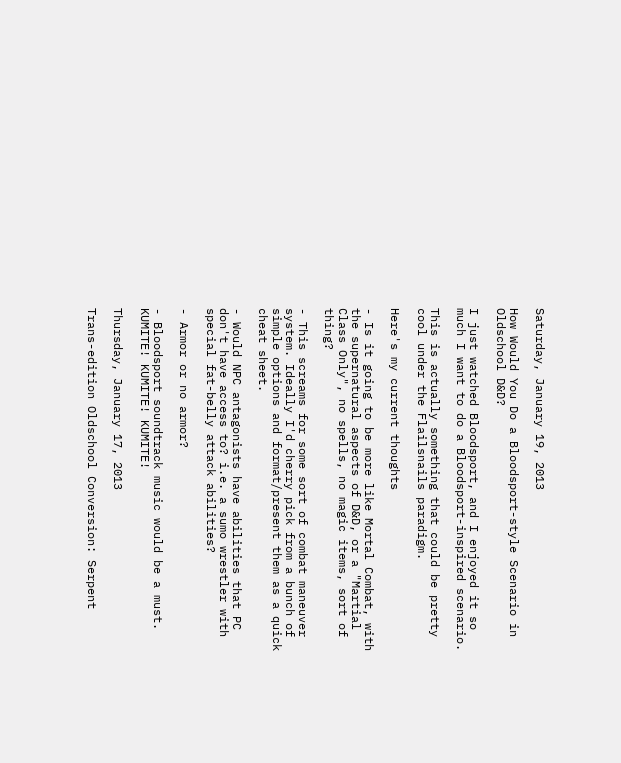Saturday, January 19, 2013

How Would You Do a Bloodsport-style Scenario in Oldschool D&D?

I just watched Bloodsport, and I enjoyed it so much I want to do a Bloodsport-inspired scenario.

This is actually something that could be pretty cool under the Flailsnails paradigm.

Here's my current thoughts

- Is it going to be more like Mortal Combat, with the supernatural aspects of D&D, or a "Martial Class Only", no spells, no magic items, sort of thing?

- This screams for some sort of combat maneuver system. Ideally I'd cherry pick from a bunch of simple options and format/present them as a quick cheat sheet.

- Would NPC antagonists have abilities that PC don't have access to? i.e. a sumo wrestler with special fat-belly attack abilities?

- Armor or no armor?

- Bloodsport soundtrack music would be a must. KUMITE! KUMITE! KUMITE!

Thursday, January 17, 2013

Trans-edition Oldschool Conversion: Serpent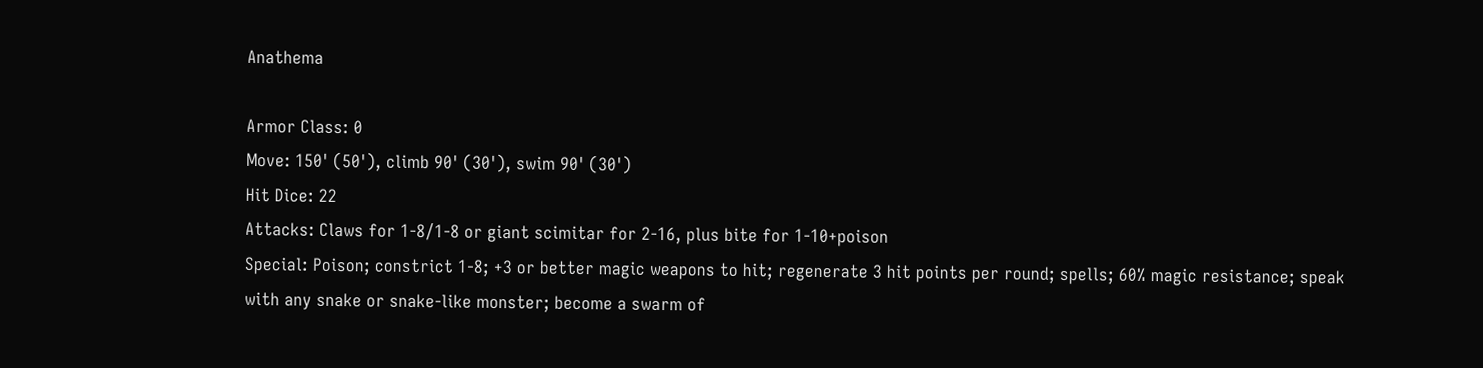Anathema

Armor Class: 0
Move: 150' (50'), climb 90' (30'), swim 90' (30')
Hit Dice: 22
Attacks: Claws for 1-8/1-8 or giant scimitar for 2-16, plus bite for 1-10+poison
Special: Poison; constrict 1-8; +3 or better magic weapons to hit; regenerate 3 hit points per round; spells; 60% magic resistance; speak with any snake or snake-like monster; become a swarm of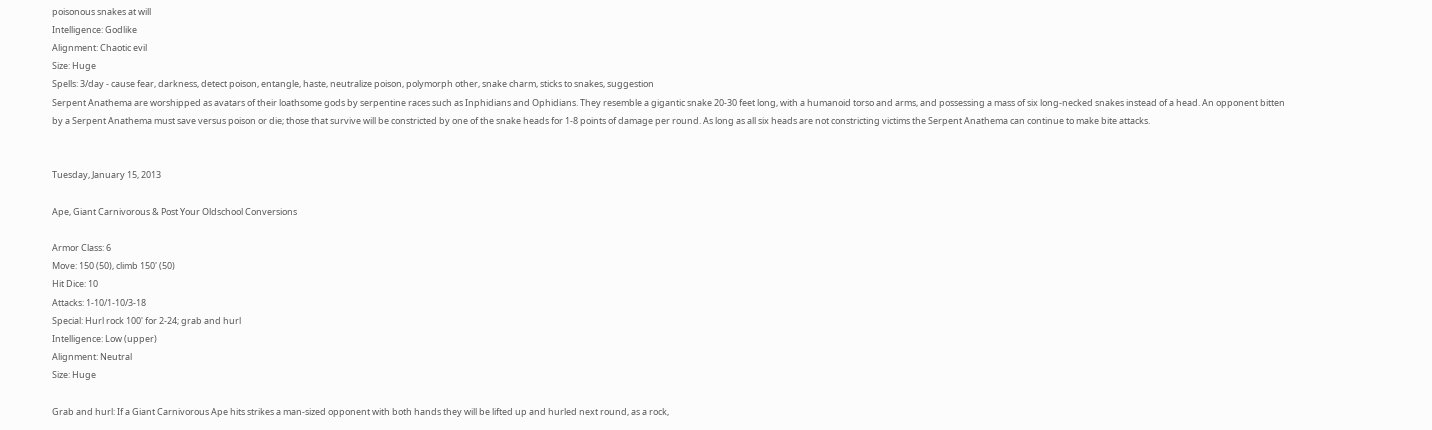poisonous snakes at will
Intelligence: Godlike
Alignment: Chaotic evil
Size: Huge
Spells: 3/day - cause fear, darkness, detect poison, entangle, haste, neutralize poison, polymorph other, snake charm, sticks to snakes, suggestion
Serpent Anathema are worshipped as avatars of their loathsome gods by serpentine races such as Inphidians and Ophidians. They resemble a gigantic snake 20-30 feet long, with a humanoid torso and arms, and possessing a mass of six long-necked snakes instead of a head. An opponent bitten by a Serpent Anathema must save versus poison or die; those that survive will be constricted by one of the snake heads for 1-8 points of damage per round. As long as all six heads are not constricting victims the Serpent Anathema can continue to make bite attacks.


Tuesday, January 15, 2013

Ape, Giant Carnivorous & Post Your Oldschool Conversions

Armor Class: 6
Move: 150 (50), climb 150' (50)
Hit Dice: 10
Attacks: 1-10/1-10/3-18
Special: Hurl rock 100' for 2-24; grab and hurl
Intelligence: Low (upper)
Alignment: Neutral
Size: Huge

Grab and hurl: If a Giant Carnivorous Ape hits strikes a man-sized opponent with both hands they will be lifted up and hurled next round, as a rock,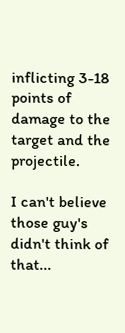inflicting 3-18 points of damage to the target and the projectile.

I can't believe those guy's didn't think of that...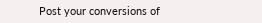Post your conversions of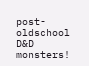post-oldschool D&D monsters!